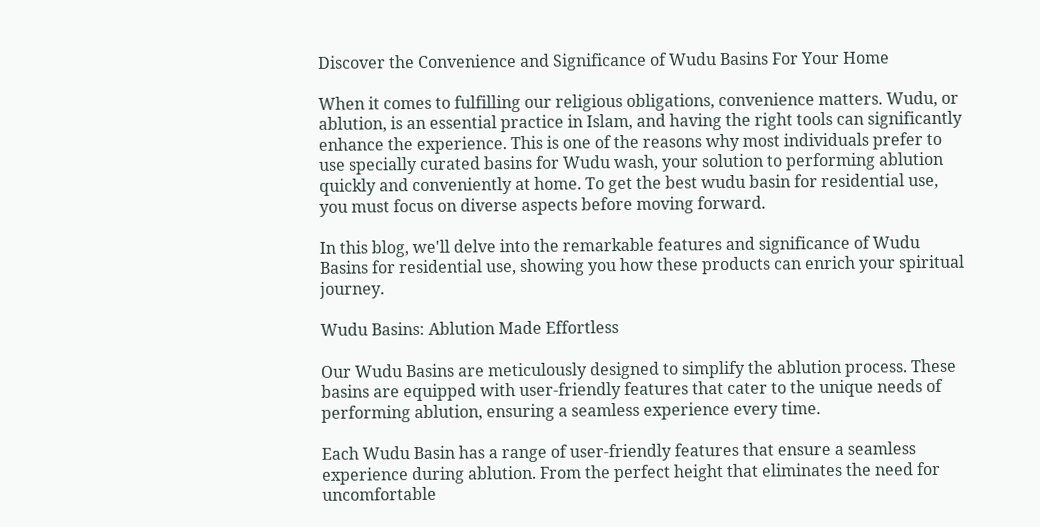Discover the Convenience and Significance of Wudu Basins For Your Home

When it comes to fulfilling our religious obligations, convenience matters. Wudu, or ablution, is an essential practice in Islam, and having the right tools can significantly enhance the experience. This is one of the reasons why most individuals prefer to use specially curated basins for Wudu wash, your solution to performing ablution quickly and conveniently at home. To get the best wudu basin for residential use, you must focus on diverse aspects before moving forward.

In this blog, we'll delve into the remarkable features and significance of Wudu Basins for residential use, showing you how these products can enrich your spiritual journey.

Wudu Basins: Ablution Made Effortless

Our Wudu Basins are meticulously designed to simplify the ablution process. These basins are equipped with user-friendly features that cater to the unique needs of performing ablution, ensuring a seamless experience every time.

Each Wudu Basin has a range of user-friendly features that ensure a seamless experience during ablution. From the perfect height that eliminates the need for uncomfortable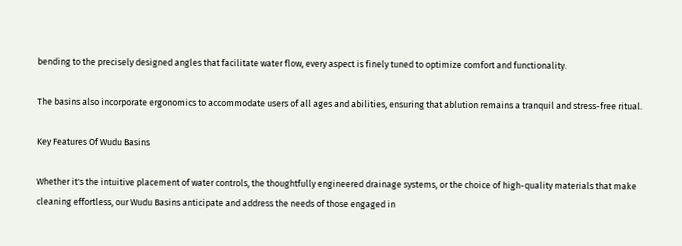bending to the precisely designed angles that facilitate water flow, every aspect is finely tuned to optimize comfort and functionality.

The basins also incorporate ergonomics to accommodate users of all ages and abilities, ensuring that ablution remains a tranquil and stress-free ritual.

Key Features Of Wudu Basins

Whether it's the intuitive placement of water controls, the thoughtfully engineered drainage systems, or the choice of high-quality materials that make cleaning effortless, our Wudu Basins anticipate and address the needs of those engaged in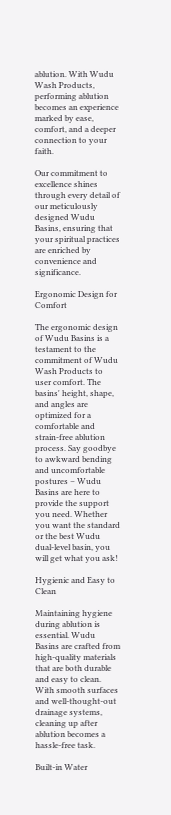ablution. With Wudu Wash Products, performing ablution becomes an experience marked by ease, comfort, and a deeper connection to your faith.

Our commitment to excellence shines through every detail of our meticulously designed Wudu Basins, ensuring that your spiritual practices are enriched by convenience and significance.

Ergonomic Design for Comfort

The ergonomic design of Wudu Basins is a testament to the commitment of Wudu Wash Products to user comfort. The basins' height, shape, and angles are optimized for a comfortable and strain-free ablution process. Say goodbye to awkward bending and uncomfortable postures – Wudu Basins are here to provide the support you need. Whether you want the standard or the best Wudu dual-level basin, you will get what you ask!

Hygienic and Easy to Clean

Maintaining hygiene during ablution is essential. Wudu Basins are crafted from high-quality materials that are both durable and easy to clean. With smooth surfaces and well-thought-out drainage systems, cleaning up after ablution becomes a hassle-free task.

Built-in Water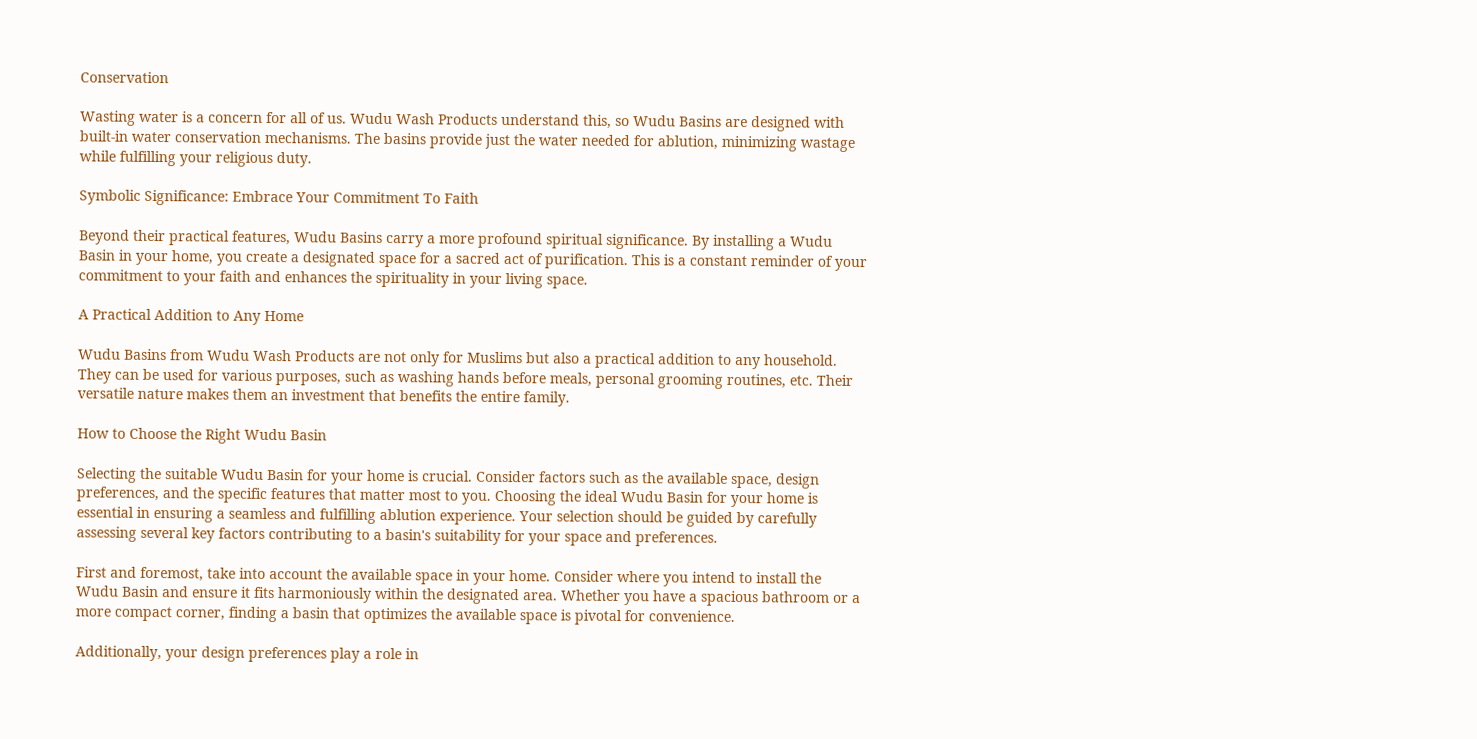Conservation

Wasting water is a concern for all of us. Wudu Wash Products understand this, so Wudu Basins are designed with built-in water conservation mechanisms. The basins provide just the water needed for ablution, minimizing wastage while fulfilling your religious duty.

Symbolic Significance: Embrace Your Commitment To Faith

Beyond their practical features, Wudu Basins carry a more profound spiritual significance. By installing a Wudu Basin in your home, you create a designated space for a sacred act of purification. This is a constant reminder of your commitment to your faith and enhances the spirituality in your living space.

A Practical Addition to Any Home

Wudu Basins from Wudu Wash Products are not only for Muslims but also a practical addition to any household. They can be used for various purposes, such as washing hands before meals, personal grooming routines, etc. Their versatile nature makes them an investment that benefits the entire family.

How to Choose the Right Wudu Basin

Selecting the suitable Wudu Basin for your home is crucial. Consider factors such as the available space, design preferences, and the specific features that matter most to you. Choosing the ideal Wudu Basin for your home is essential in ensuring a seamless and fulfilling ablution experience. Your selection should be guided by carefully assessing several key factors contributing to a basin's suitability for your space and preferences.

First and foremost, take into account the available space in your home. Consider where you intend to install the Wudu Basin and ensure it fits harmoniously within the designated area. Whether you have a spacious bathroom or a more compact corner, finding a basin that optimizes the available space is pivotal for convenience.

Additionally, your design preferences play a role in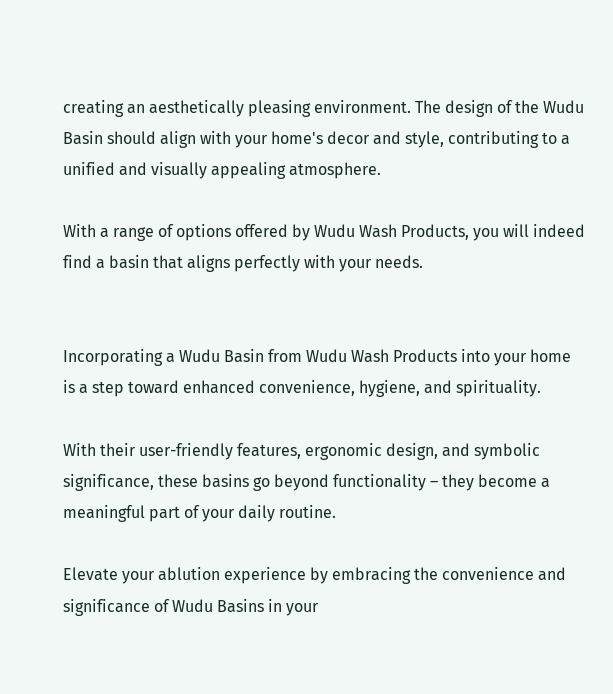creating an aesthetically pleasing environment. The design of the Wudu Basin should align with your home's decor and style, contributing to a unified and visually appealing atmosphere.

With a range of options offered by Wudu Wash Products, you will indeed find a basin that aligns perfectly with your needs.


Incorporating a Wudu Basin from Wudu Wash Products into your home is a step toward enhanced convenience, hygiene, and spirituality.

With their user-friendly features, ergonomic design, and symbolic significance, these basins go beyond functionality – they become a meaningful part of your daily routine.

Elevate your ablution experience by embracing the convenience and significance of Wudu Basins in your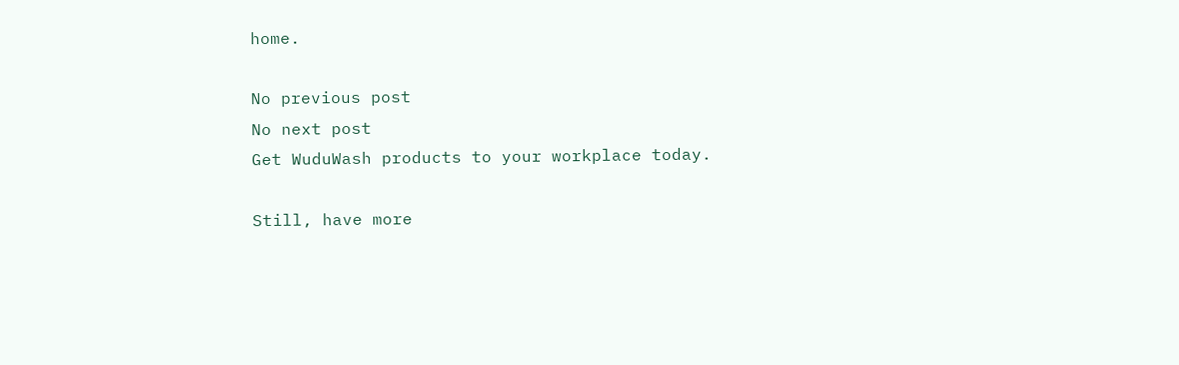home.

No previous post
No next post
Get WuduWash products to your workplace today.

Still, have more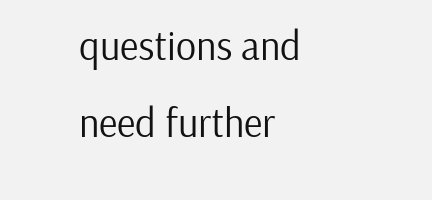questions and need further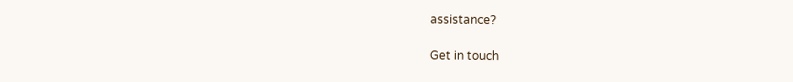assistance?

Get in touch